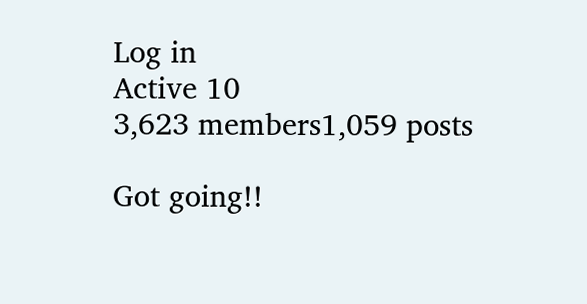Log in
Active 10
3,623 members1,059 posts

Got going!!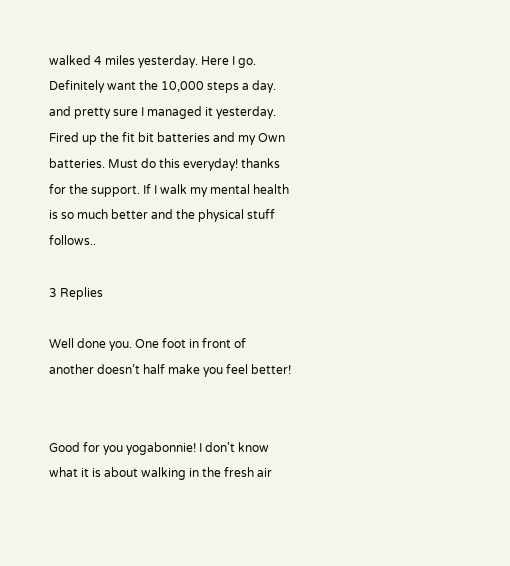walked 4 miles yesterday. Here I go. Definitely want the 10,000 steps a day. and pretty sure I managed it yesterday. Fired up the fit bit batteries and my Own batteries. Must do this everyday! thanks for the support. If I walk my mental health is so much better and the physical stuff follows..

3 Replies

Well done you. One foot in front of another doesn’t half make you feel better!


Good for you yogabonnie! I don't know what it is about walking in the fresh air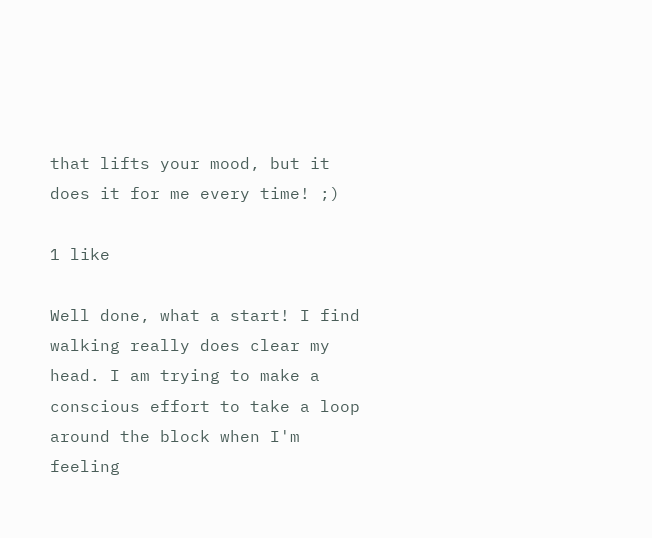that lifts your mood, but it does it for me every time! ;)

1 like

Well done, what a start! I find walking really does clear my head. I am trying to make a conscious effort to take a loop around the block when I'm feeling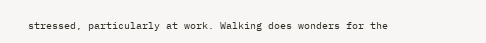stressed, particularly at work. Walking does wonders for the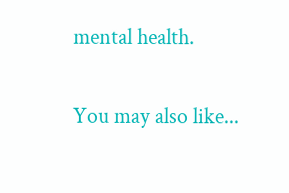mental health.


You may also like...